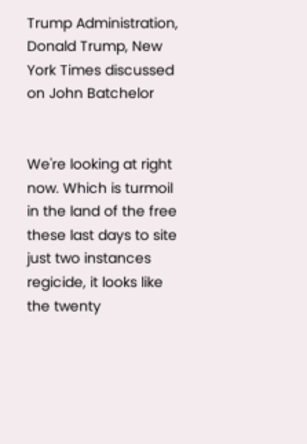Trump Administration, Donald Trump, New York Times discussed on John Batchelor


We're looking at right now. Which is turmoil in the land of the free these last days to site just two instances regicide, it looks like the twenty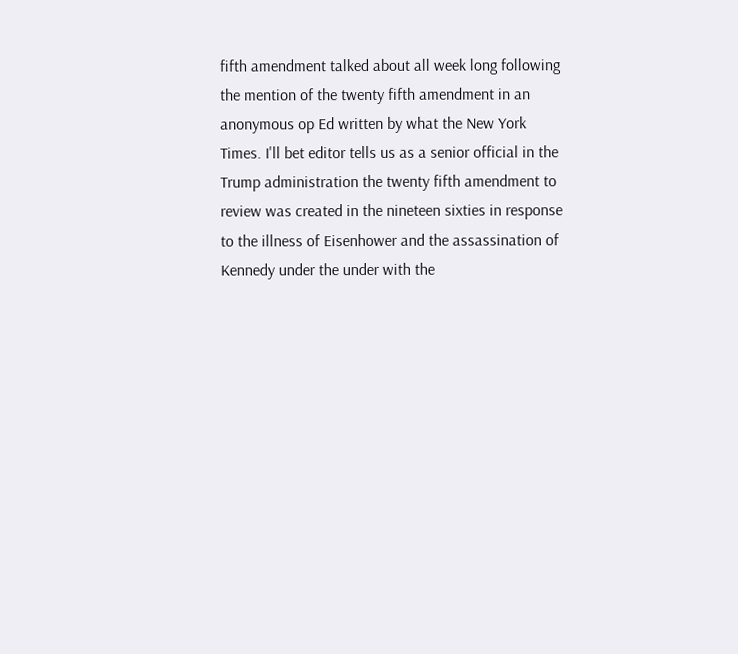fifth amendment talked about all week long following the mention of the twenty fifth amendment in an anonymous op Ed written by what the New York Times. I'll bet editor tells us as a senior official in the Trump administration the twenty fifth amendment to review was created in the nineteen sixties in response to the illness of Eisenhower and the assassination of Kennedy under the under with the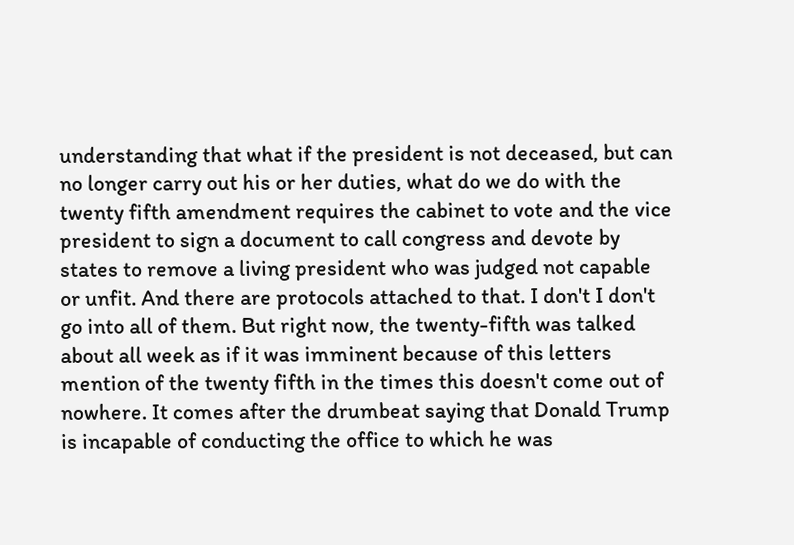understanding that what if the president is not deceased, but can no longer carry out his or her duties, what do we do with the twenty fifth amendment requires the cabinet to vote and the vice president to sign a document to call congress and devote by states to remove a living president who was judged not capable or unfit. And there are protocols attached to that. I don't I don't go into all of them. But right now, the twenty-fifth was talked about all week as if it was imminent because of this letters mention of the twenty fifth in the times this doesn't come out of nowhere. It comes after the drumbeat saying that Donald Trump is incapable of conducting the office to which he was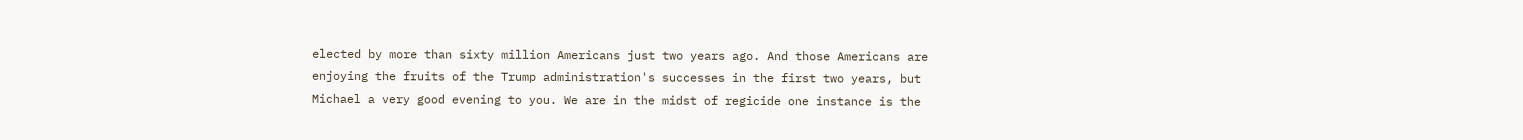elected by more than sixty million Americans just two years ago. And those Americans are enjoying the fruits of the Trump administration's successes in the first two years, but Michael a very good evening to you. We are in the midst of regicide one instance is the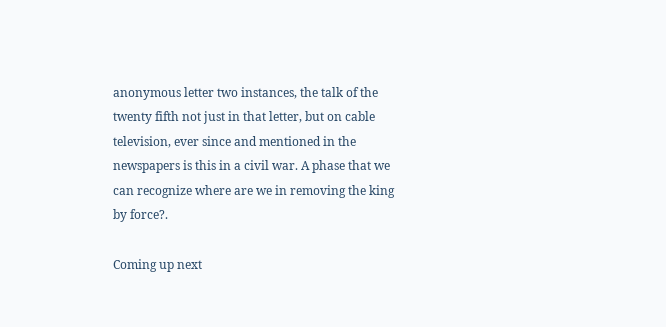anonymous letter two instances, the talk of the twenty fifth not just in that letter, but on cable television, ever since and mentioned in the newspapers is this in a civil war. A phase that we can recognize where are we in removing the king by force?.

Coming up next